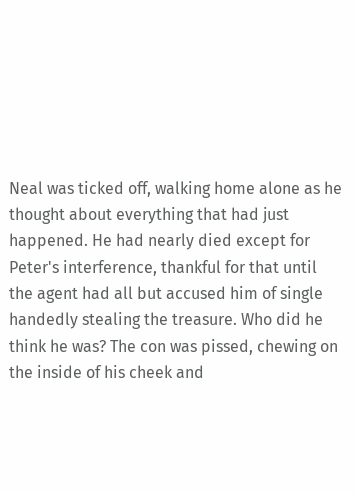Neal was ticked off, walking home alone as he thought about everything that had just happened. He had nearly died except for Peter's interference, thankful for that until the agent had all but accused him of single handedly stealing the treasure. Who did he think he was? The con was pissed, chewing on the inside of his cheek and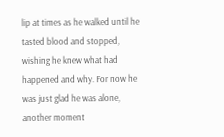lip at times as he walked until he tasted blood and stopped, wishing he knew what had happened and why. For now he was just glad he was alone, another moment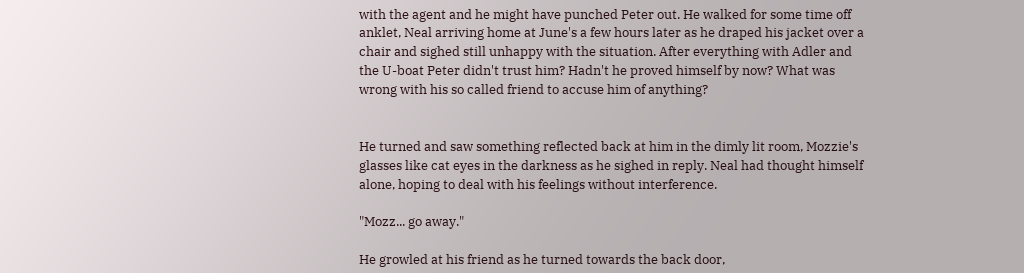with the agent and he might have punched Peter out. He walked for some time off anklet, Neal arriving home at June's a few hours later as he draped his jacket over a chair and sighed still unhappy with the situation. After everything with Adler and the U-boat Peter didn't trust him? Hadn't he proved himself by now? What was wrong with his so called friend to accuse him of anything?


He turned and saw something reflected back at him in the dimly lit room, Mozzie's glasses like cat eyes in the darkness as he sighed in reply. Neal had thought himself alone, hoping to deal with his feelings without interference.

"Mozz... go away."

He growled at his friend as he turned towards the back door,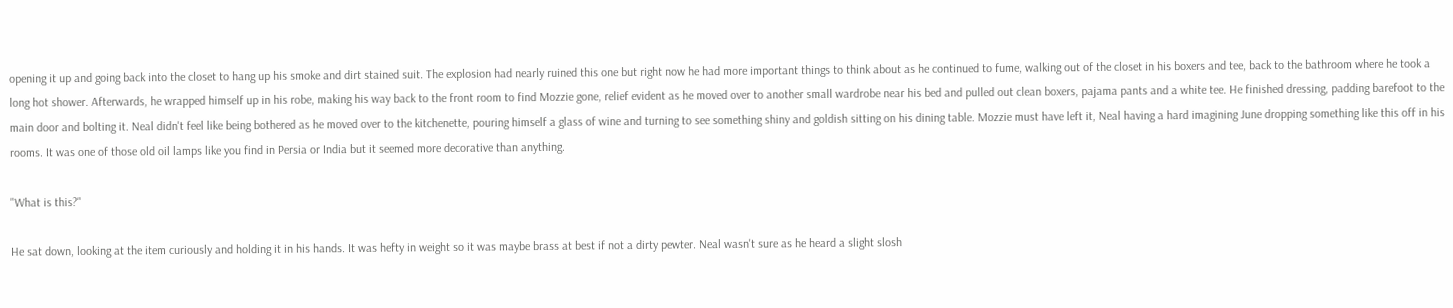opening it up and going back into the closet to hang up his smoke and dirt stained suit. The explosion had nearly ruined this one but right now he had more important things to think about as he continued to fume, walking out of the closet in his boxers and tee, back to the bathroom where he took a long hot shower. Afterwards, he wrapped himself up in his robe, making his way back to the front room to find Mozzie gone, relief evident as he moved over to another small wardrobe near his bed and pulled out clean boxers, pajama pants and a white tee. He finished dressing, padding barefoot to the main door and bolting it. Neal didn't feel like being bothered as he moved over to the kitchenette, pouring himself a glass of wine and turning to see something shiny and goldish sitting on his dining table. Mozzie must have left it, Neal having a hard imagining June dropping something like this off in his rooms. It was one of those old oil lamps like you find in Persia or India but it seemed more decorative than anything.

"What is this?"

He sat down, looking at the item curiously and holding it in his hands. It was hefty in weight so it was maybe brass at best if not a dirty pewter. Neal wasn't sure as he heard a slight slosh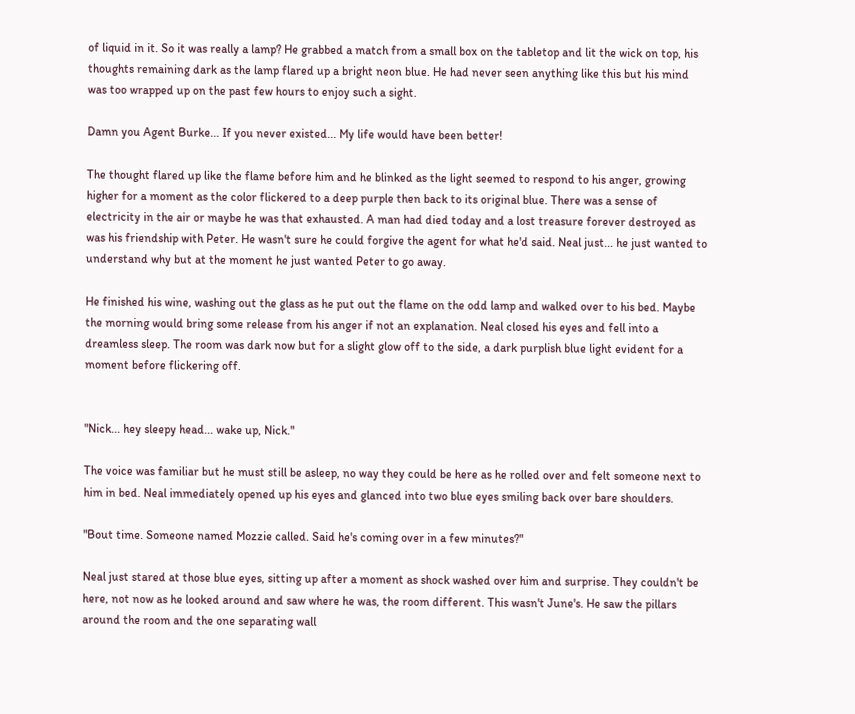of liquid in it. So it was really a lamp? He grabbed a match from a small box on the tabletop and lit the wick on top, his thoughts remaining dark as the lamp flared up a bright neon blue. He had never seen anything like this but his mind was too wrapped up on the past few hours to enjoy such a sight.

Damn you Agent Burke... If you never existed... My life would have been better!

The thought flared up like the flame before him and he blinked as the light seemed to respond to his anger, growing higher for a moment as the color flickered to a deep purple then back to its original blue. There was a sense of electricity in the air or maybe he was that exhausted. A man had died today and a lost treasure forever destroyed as was his friendship with Peter. He wasn't sure he could forgive the agent for what he'd said. Neal just... he just wanted to understand why but at the moment he just wanted Peter to go away.

He finished his wine, washing out the glass as he put out the flame on the odd lamp and walked over to his bed. Maybe the morning would bring some release from his anger if not an explanation. Neal closed his eyes and fell into a dreamless sleep. The room was dark now but for a slight glow off to the side, a dark purplish blue light evident for a moment before flickering off.


"Nick... hey sleepy head... wake up, Nick."

The voice was familiar but he must still be asleep, no way they could be here as he rolled over and felt someone next to him in bed. Neal immediately opened up his eyes and glanced into two blue eyes smiling back over bare shoulders.

"Bout time. Someone named Mozzie called. Said he's coming over in a few minutes?"

Neal just stared at those blue eyes, sitting up after a moment as shock washed over him and surprise. They couldn't be here, not now as he looked around and saw where he was, the room different. This wasn't June's. He saw the pillars around the room and the one separating wall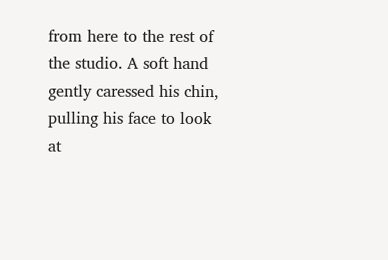from here to the rest of the studio. A soft hand gently caressed his chin, pulling his face to look at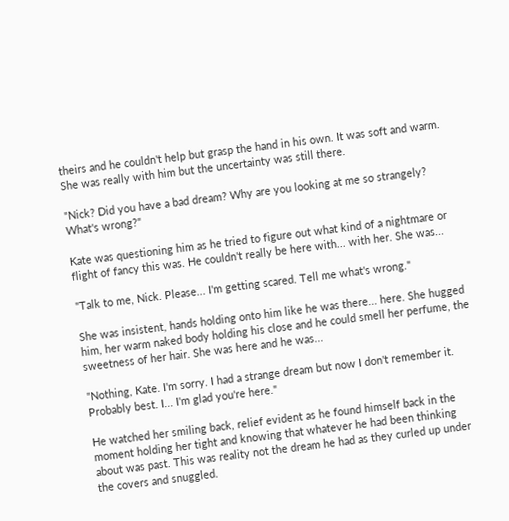theirs and he couldn't help but grasp the hand in his own. It was soft and warm. She was really with him but the uncertainty was still there.

"Nick? Did you have a bad dream? Why are you looking at me so strangely? What's wrong?"

Kate was questioning him as he tried to figure out what kind of a nightmare or flight of fancy this was. He couldn't really be here with... with her. She was...

"Talk to me, Nick. Please... I'm getting scared. Tell me what's wrong."

She was insistent, hands holding onto him like he was there... here. She hugged him, her warm naked body holding his close and he could smell her perfume, the sweetness of her hair. She was here and he was...

"Nothing, Kate. I'm sorry. I had a strange dream but now I don't remember it. Probably best. I... I'm glad you're here."

He watched her smiling back, relief evident as he found himself back in the moment holding her tight and knowing that whatever he had been thinking about was past. This was reality not the dream he had as they curled up under the covers and snuggled.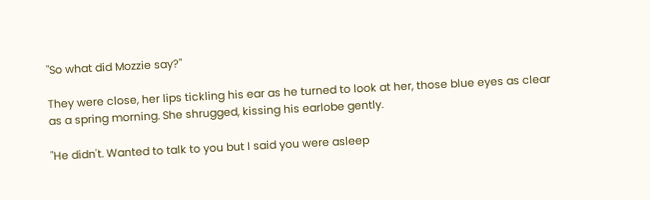"So what did Mozzie say?"

They were close, her lips tickling his ear as he turned to look at her, those blue eyes as clear as a spring morning. She shrugged, kissing his earlobe gently.

"He didn't. Wanted to talk to you but I said you were asleep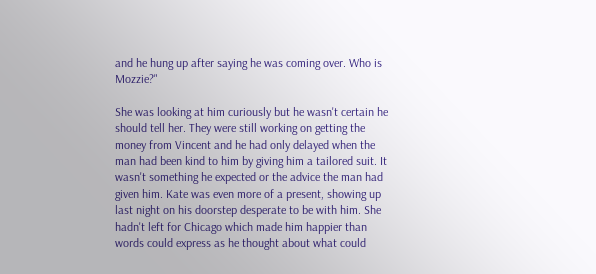and he hung up after saying he was coming over. Who is Mozzie?"

She was looking at him curiously but he wasn't certain he should tell her. They were still working on getting the money from Vincent and he had only delayed when the man had been kind to him by giving him a tailored suit. It wasn't something he expected or the advice the man had given him. Kate was even more of a present, showing up last night on his doorstep desperate to be with him. She hadn't left for Chicago which made him happier than words could express as he thought about what could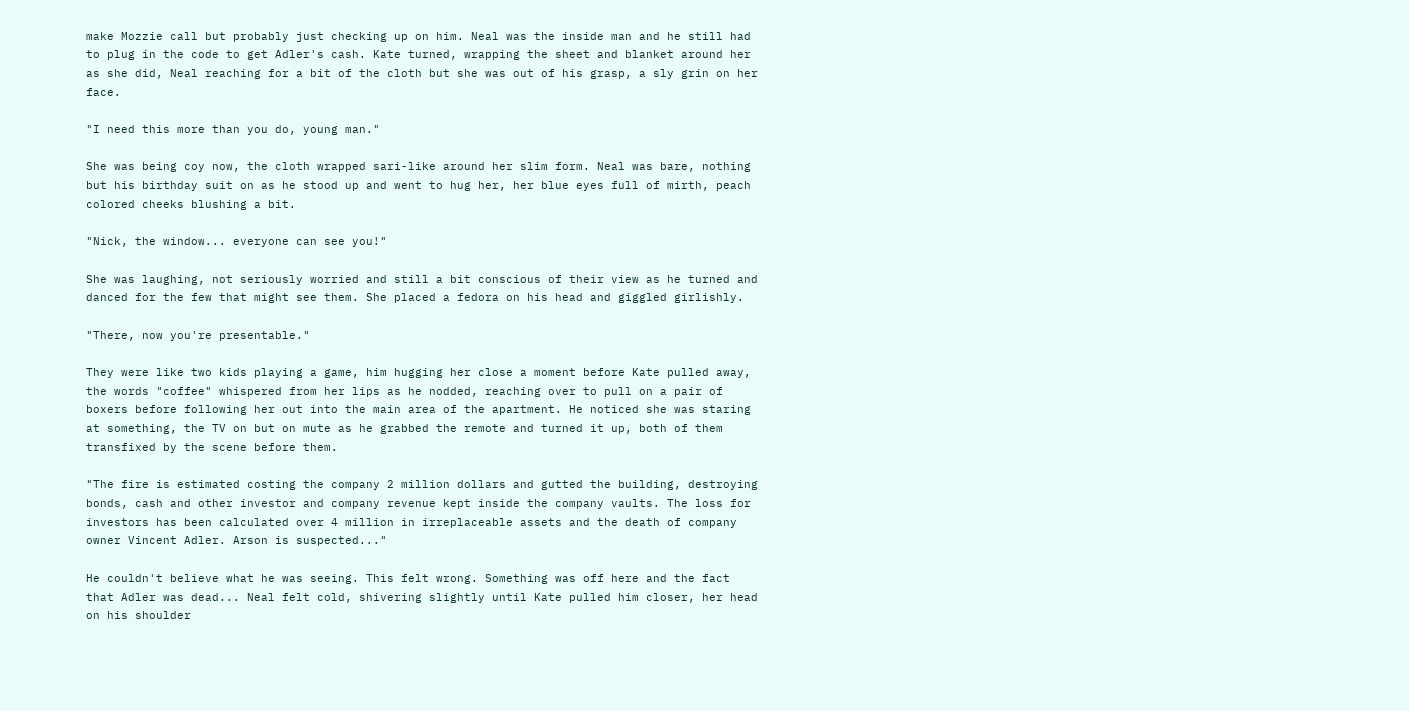make Mozzie call but probably just checking up on him. Neal was the inside man and he still had to plug in the code to get Adler's cash. Kate turned, wrapping the sheet and blanket around her as she did, Neal reaching for a bit of the cloth but she was out of his grasp, a sly grin on her face.

"I need this more than you do, young man."

She was being coy now, the cloth wrapped sari-like around her slim form. Neal was bare, nothing but his birthday suit on as he stood up and went to hug her, her blue eyes full of mirth, peach colored cheeks blushing a bit.

"Nick, the window... everyone can see you!"

She was laughing, not seriously worried and still a bit conscious of their view as he turned and danced for the few that might see them. She placed a fedora on his head and giggled girlishly.

"There, now you're presentable."

They were like two kids playing a game, him hugging her close a moment before Kate pulled away, the words "coffee" whispered from her lips as he nodded, reaching over to pull on a pair of boxers before following her out into the main area of the apartment. He noticed she was staring at something, the TV on but on mute as he grabbed the remote and turned it up, both of them transfixed by the scene before them.

"The fire is estimated costing the company 2 million dollars and gutted the building, destroying bonds, cash and other investor and company revenue kept inside the company vaults. The loss for investors has been calculated over 4 million in irreplaceable assets and the death of company owner Vincent Adler. Arson is suspected..."

He couldn't believe what he was seeing. This felt wrong. Something was off here and the fact that Adler was dead... Neal felt cold, shivering slightly until Kate pulled him closer, her head on his shoulder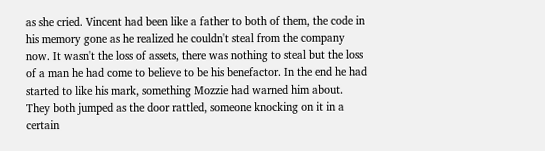as she cried. Vincent had been like a father to both of them, the code in his memory gone as he realized he couldn't steal from the company now. It wasn't the loss of assets, there was nothing to steal but the loss of a man he had come to believe to be his benefactor. In the end he had started to like his mark, something Mozzie had warned him about. They both jumped as the door rattled, someone knocking on it in a certain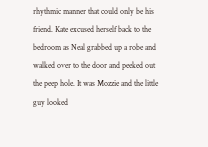rhythmic manner that could only be his friend. Kate excused herself back to the bedroom as Neal grabbed up a robe and walked over to the door and peeked out the peep hole. It was Mozzie and the little guy looked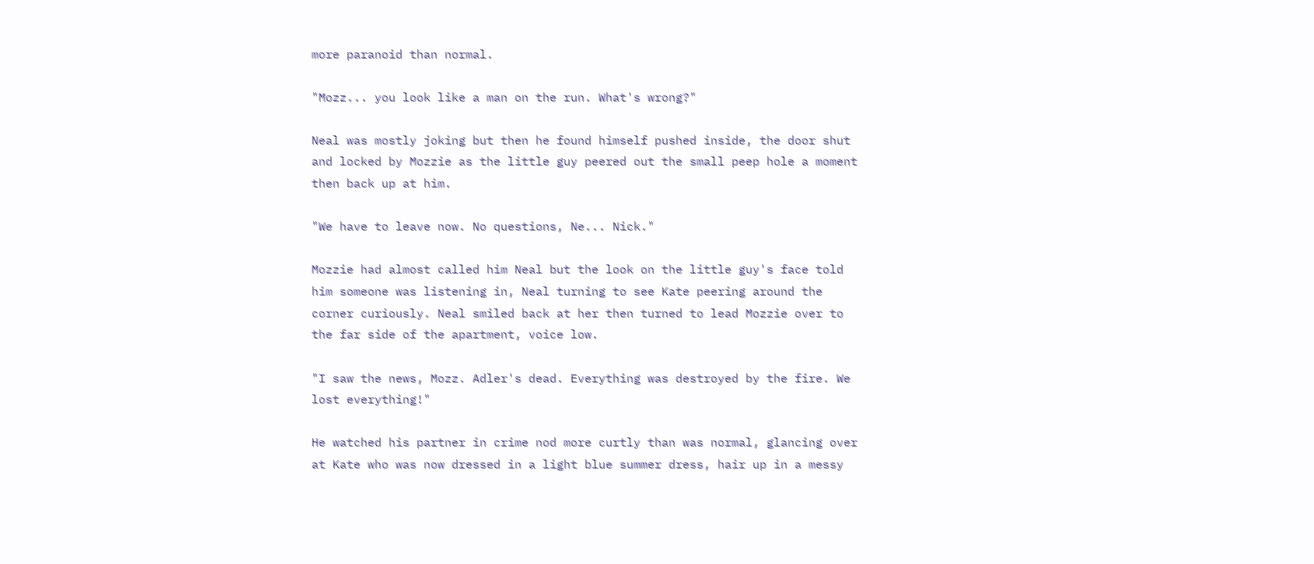more paranoid than normal.

"Mozz... you look like a man on the run. What's wrong?"

Neal was mostly joking but then he found himself pushed inside, the door shut and locked by Mozzie as the little guy peered out the small peep hole a moment then back up at him.

"We have to leave now. No questions, Ne... Nick."

Mozzie had almost called him Neal but the look on the little guy's face told him someone was listening in, Neal turning to see Kate peering around the corner curiously. Neal smiled back at her then turned to lead Mozzie over to the far side of the apartment, voice low.

"I saw the news, Mozz. Adler's dead. Everything was destroyed by the fire. We lost everything!"

He watched his partner in crime nod more curtly than was normal, glancing over at Kate who was now dressed in a light blue summer dress, hair up in a messy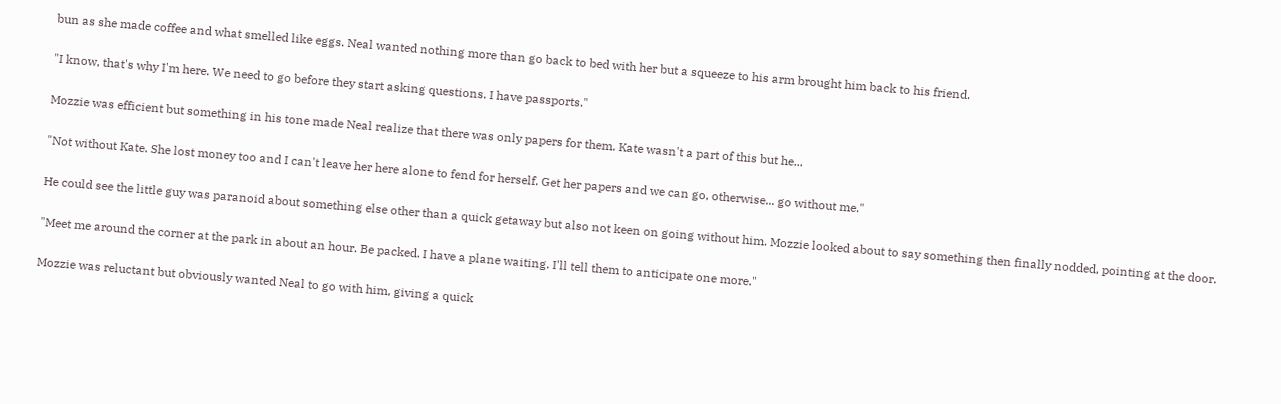bun as she made coffee and what smelled like eggs. Neal wanted nothing more than go back to bed with her but a squeeze to his arm brought him back to his friend.

"I know, that's why I'm here. We need to go before they start asking questions. I have passports."

Mozzie was efficient but something in his tone made Neal realize that there was only papers for them. Kate wasn't a part of this but he...

"Not without Kate. She lost money too and I can't leave her here alone to fend for herself. Get her papers and we can go, otherwise... go without me."

He could see the little guy was paranoid about something else other than a quick getaway but also not keen on going without him. Mozzie looked about to say something then finally nodded, pointing at the door.

"Meet me around the corner at the park in about an hour. Be packed. I have a plane waiting. I'll tell them to anticipate one more."

Mozzie was reluctant but obviously wanted Neal to go with him, giving a quick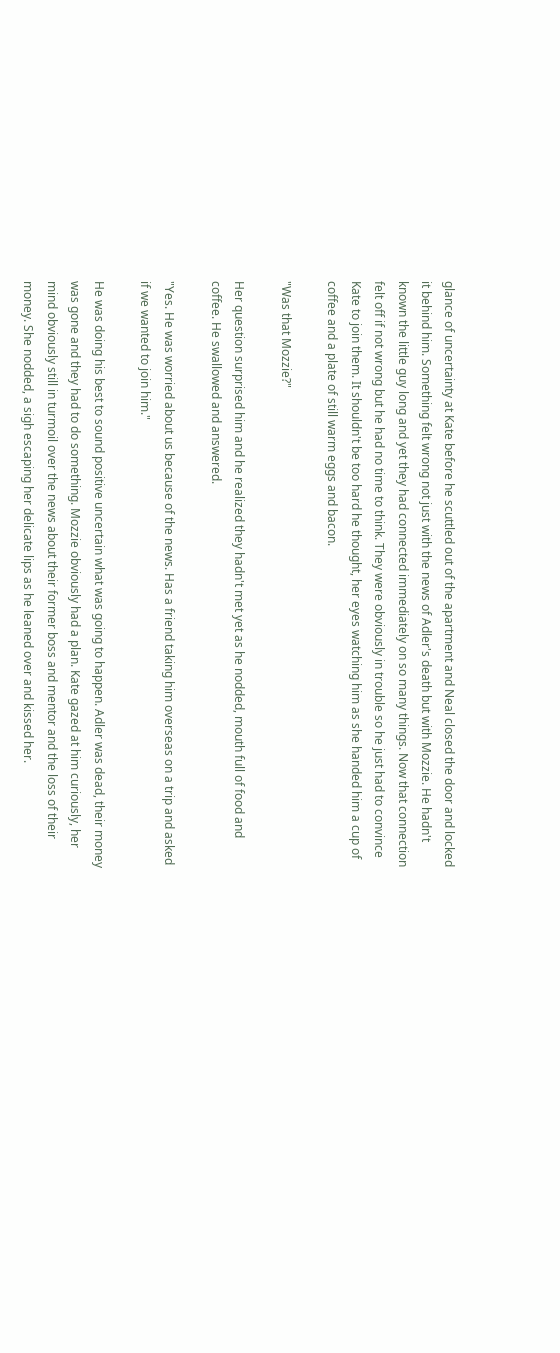glance of uncertainty at Kate before he scuttled out of the apartment and Neal closed the door and locked it behind him. Something felt wrong not just with the news of Adler's death but with Mozzie. He hadn't known the little guy long and yet they had connected immediately on so many things. Now that connection felt off if not wrong but he had no time to think. They were obviously in trouble so he just had to convince Kate to join them. It shouldn't be too hard he thought, her eyes watching him as she handed him a cup of coffee and a plate of still warm eggs and bacon.

"Was that Mozzie?"

Her question surprised him and he realized they hadn't met yet as he nodded, mouth full of food and coffee. He swallowed and answered.

"Yes. He was worried about us because of the news. Has a friend taking him overseas on a trip and asked if we wanted to join him."

He was doing his best to sound positive uncertain what was going to happen. Adler was dead, their money was gone and they had to do something. Mozzie obviously had a plan. Kate gazed at him curiously, her mind obviously still in turmoil over the news about their former boss and mentor and the loss of their money. She nodded, a sigh escaping her delicate lips as he leaned over and kissed her.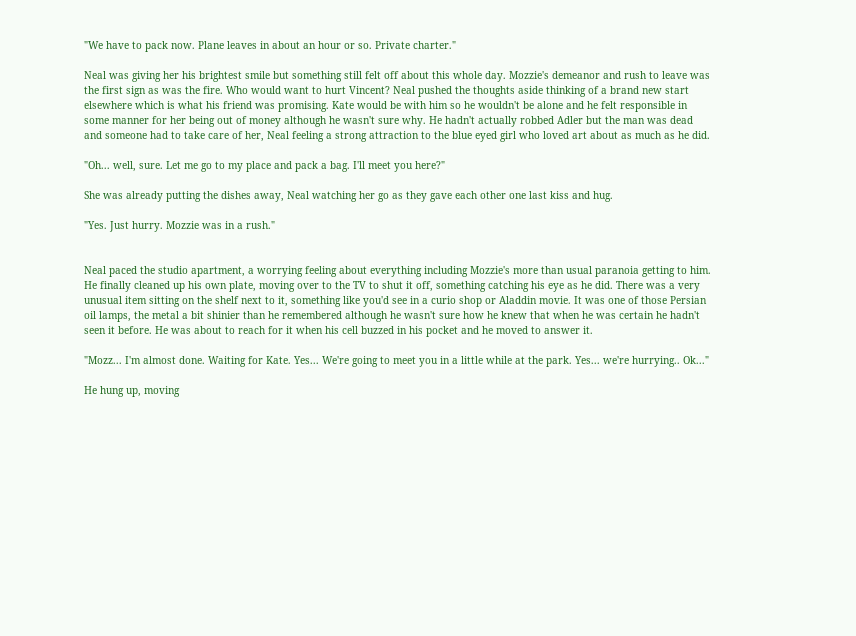"We have to pack now. Plane leaves in about an hour or so. Private charter."

Neal was giving her his brightest smile but something still felt off about this whole day. Mozzie's demeanor and rush to leave was the first sign as was the fire. Who would want to hurt Vincent? Neal pushed the thoughts aside thinking of a brand new start elsewhere which is what his friend was promising. Kate would be with him so he wouldn't be alone and he felt responsible in some manner for her being out of money although he wasn't sure why. He hadn't actually robbed Adler but the man was dead and someone had to take care of her, Neal feeling a strong attraction to the blue eyed girl who loved art about as much as he did.

"Oh... well, sure. Let me go to my place and pack a bag. I'll meet you here?"

She was already putting the dishes away, Neal watching her go as they gave each other one last kiss and hug.

"Yes. Just hurry. Mozzie was in a rush."


Neal paced the studio apartment, a worrying feeling about everything including Mozzie's more than usual paranoia getting to him. He finally cleaned up his own plate, moving over to the TV to shut it off, something catching his eye as he did. There was a very unusual item sitting on the shelf next to it, something like you'd see in a curio shop or Aladdin movie. It was one of those Persian oil lamps, the metal a bit shinier than he remembered although he wasn't sure how he knew that when he was certain he hadn't seen it before. He was about to reach for it when his cell buzzed in his pocket and he moved to answer it.

"Mozz... I'm almost done. Waiting for Kate. Yes... We're going to meet you in a little while at the park. Yes... we're hurrying.. Ok..."

He hung up, moving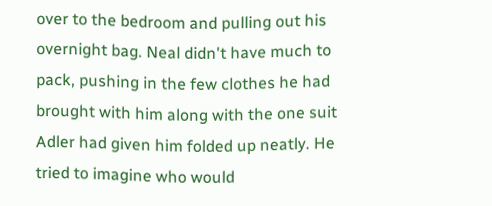over to the bedroom and pulling out his overnight bag. Neal didn't have much to pack, pushing in the few clothes he had brought with him along with the one suit Adler had given him folded up neatly. He tried to imagine who would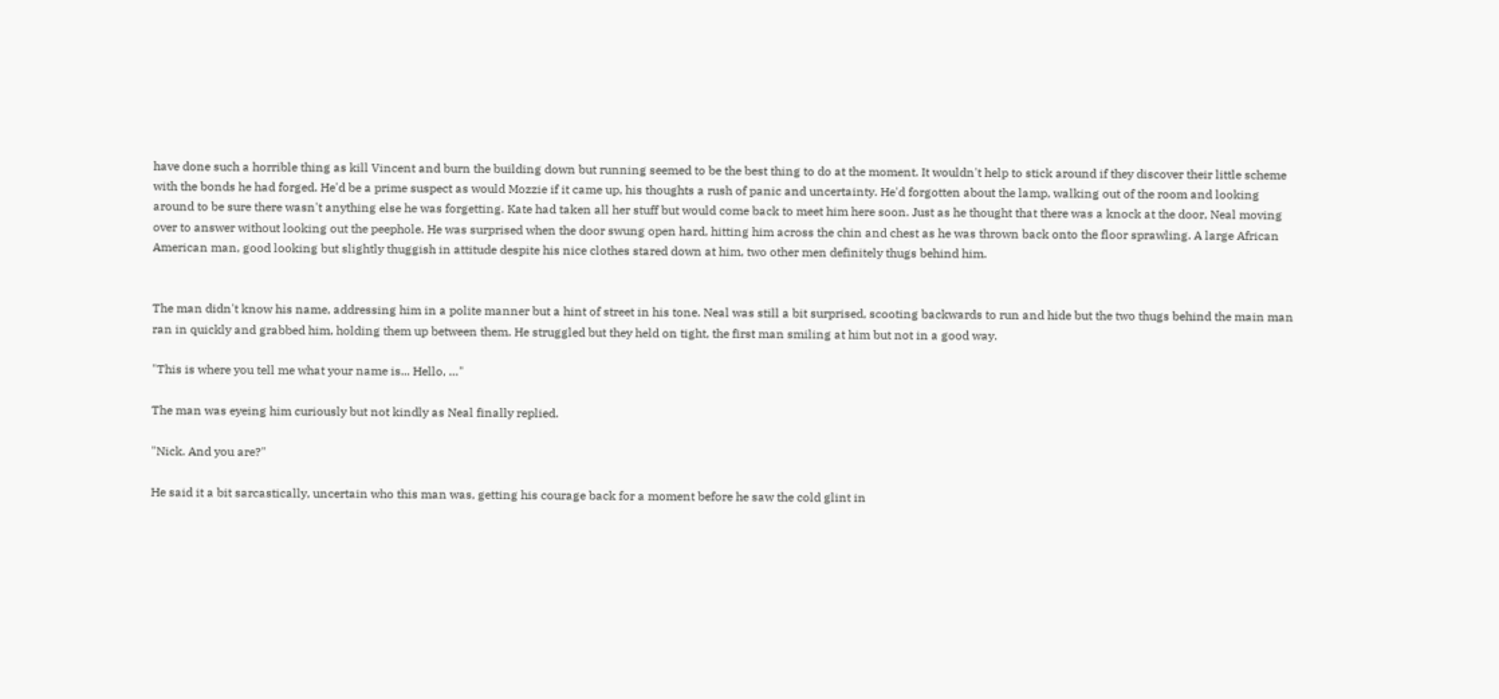have done such a horrible thing as kill Vincent and burn the building down but running seemed to be the best thing to do at the moment. It wouldn't help to stick around if they discover their little scheme with the bonds he had forged. He'd be a prime suspect as would Mozzie if it came up, his thoughts a rush of panic and uncertainty. He'd forgotten about the lamp, walking out of the room and looking around to be sure there wasn't anything else he was forgetting. Kate had taken all her stuff but would come back to meet him here soon. Just as he thought that there was a knock at the door, Neal moving over to answer without looking out the peephole. He was surprised when the door swung open hard, hitting him across the chin and chest as he was thrown back onto the floor sprawling. A large African American man, good looking but slightly thuggish in attitude despite his nice clothes stared down at him, two other men definitely thugs behind him.


The man didn't know his name, addressing him in a polite manner but a hint of street in his tone. Neal was still a bit surprised, scooting backwards to run and hide but the two thugs behind the main man ran in quickly and grabbed him, holding them up between them. He struggled but they held on tight, the first man smiling at him but not in a good way.

"This is where you tell me what your name is... Hello, …"

The man was eyeing him curiously but not kindly as Neal finally replied.

"Nick. And you are?"

He said it a bit sarcastically, uncertain who this man was, getting his courage back for a moment before he saw the cold glint in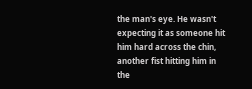the man's eye. He wasn't expecting it as someone hit him hard across the chin, another fist hitting him in the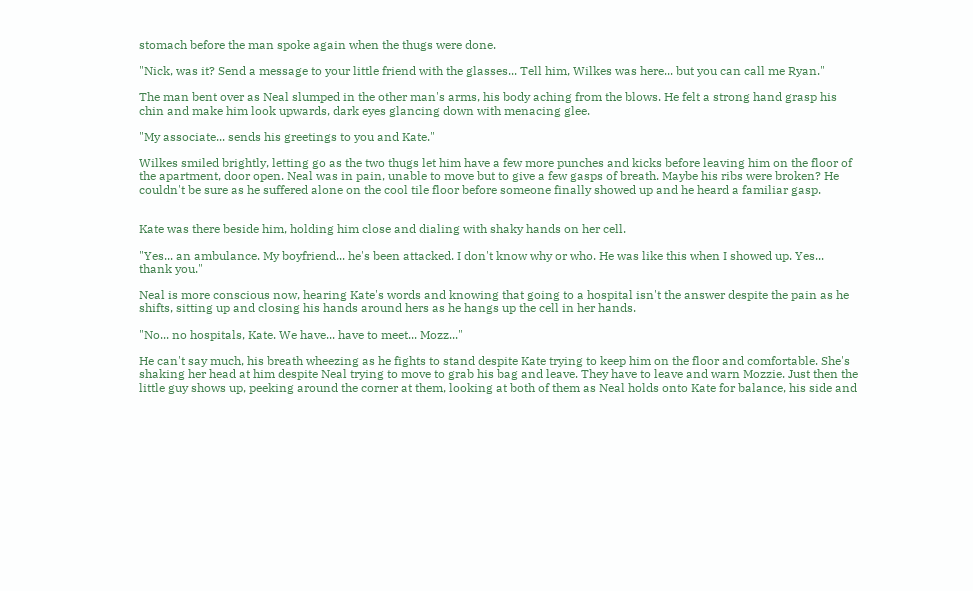stomach before the man spoke again when the thugs were done.

"Nick, was it? Send a message to your little friend with the glasses... Tell him, Wilkes was here... but you can call me Ryan."

The man bent over as Neal slumped in the other man's arms, his body aching from the blows. He felt a strong hand grasp his chin and make him look upwards, dark eyes glancing down with menacing glee.

"My associate... sends his greetings to you and Kate."

Wilkes smiled brightly, letting go as the two thugs let him have a few more punches and kicks before leaving him on the floor of the apartment, door open. Neal was in pain, unable to move but to give a few gasps of breath. Maybe his ribs were broken? He couldn't be sure as he suffered alone on the cool tile floor before someone finally showed up and he heard a familiar gasp.


Kate was there beside him, holding him close and dialing with shaky hands on her cell.

"Yes... an ambulance. My boyfriend... he's been attacked. I don't know why or who. He was like this when I showed up. Yes... thank you."

Neal is more conscious now, hearing Kate's words and knowing that going to a hospital isn't the answer despite the pain as he shifts, sitting up and closing his hands around hers as he hangs up the cell in her hands.

"No... no hospitals, Kate. We have... have to meet... Mozz..."

He can't say much, his breath wheezing as he fights to stand despite Kate trying to keep him on the floor and comfortable. She's shaking her head at him despite Neal trying to move to grab his bag and leave. They have to leave and warn Mozzie. Just then the little guy shows up, peeking around the corner at them, looking at both of them as Neal holds onto Kate for balance, his side and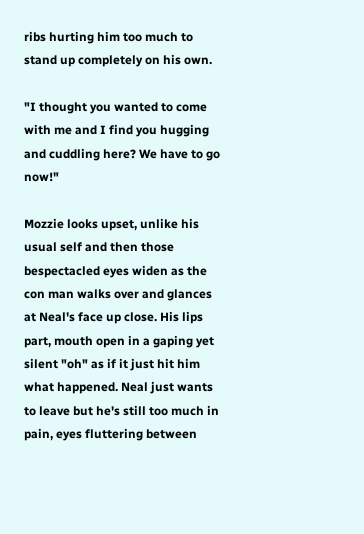ribs hurting him too much to stand up completely on his own.

"I thought you wanted to come with me and I find you hugging and cuddling here? We have to go now!"

Mozzie looks upset, unlike his usual self and then those bespectacled eyes widen as the con man walks over and glances at Neal's face up close. His lips part, mouth open in a gaping yet silent "oh" as if it just hit him what happened. Neal just wants to leave but he's still too much in pain, eyes fluttering between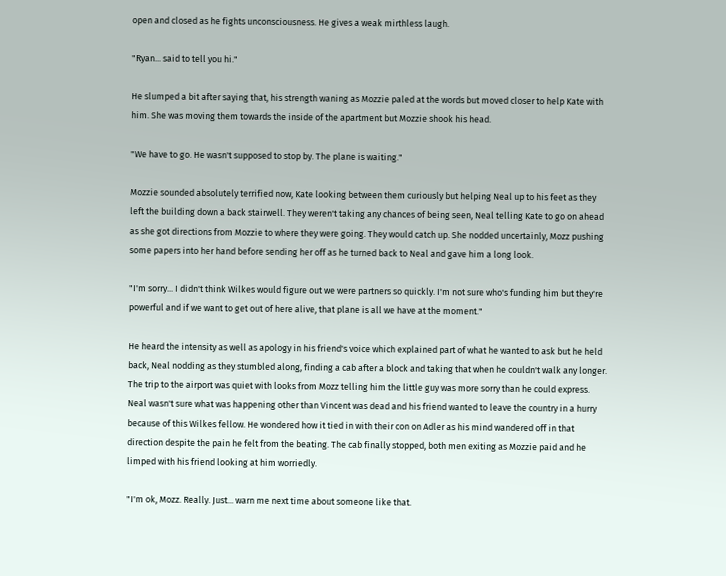open and closed as he fights unconsciousness. He gives a weak mirthless laugh.

"Ryan... said to tell you hi."

He slumped a bit after saying that, his strength waning as Mozzie paled at the words but moved closer to help Kate with him. She was moving them towards the inside of the apartment but Mozzie shook his head.

"We have to go. He wasn't supposed to stop by. The plane is waiting."

Mozzie sounded absolutely terrified now, Kate looking between them curiously but helping Neal up to his feet as they left the building down a back stairwell. They weren't taking any chances of being seen, Neal telling Kate to go on ahead as she got directions from Mozzie to where they were going. They would catch up. She nodded uncertainly, Mozz pushing some papers into her hand before sending her off as he turned back to Neal and gave him a long look.

"I'm sorry... I didn't think Wilkes would figure out we were partners so quickly. I'm not sure who's funding him but they're powerful and if we want to get out of here alive, that plane is all we have at the moment."

He heard the intensity as well as apology in his friend's voice which explained part of what he wanted to ask but he held back, Neal nodding as they stumbled along, finding a cab after a block and taking that when he couldn't walk any longer. The trip to the airport was quiet with looks from Mozz telling him the little guy was more sorry than he could express. Neal wasn't sure what was happening other than Vincent was dead and his friend wanted to leave the country in a hurry because of this Wilkes fellow. He wondered how it tied in with their con on Adler as his mind wandered off in that direction despite the pain he felt from the beating. The cab finally stopped, both men exiting as Mozzie paid and he limped with his friend looking at him worriedly.

"I'm ok, Mozz. Really. Just... warn me next time about someone like that.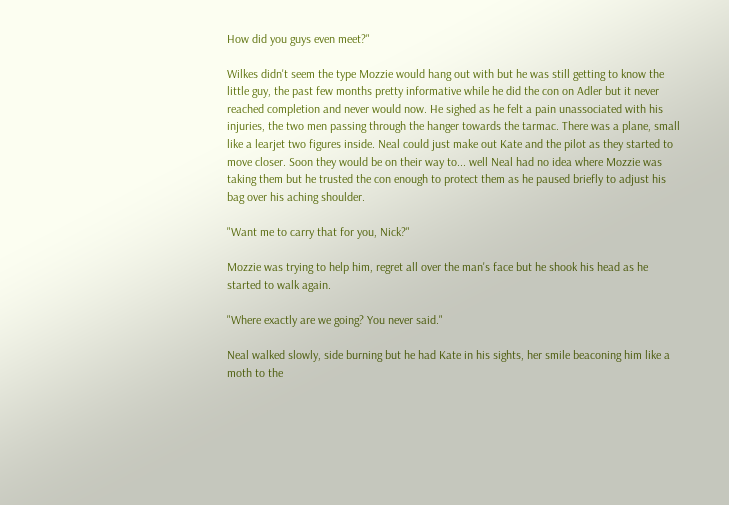How did you guys even meet?"

Wilkes didn't seem the type Mozzie would hang out with but he was still getting to know the little guy, the past few months pretty informative while he did the con on Adler but it never reached completion and never would now. He sighed as he felt a pain unassociated with his injuries, the two men passing through the hanger towards the tarmac. There was a plane, small like a learjet two figures inside. Neal could just make out Kate and the pilot as they started to move closer. Soon they would be on their way to... well Neal had no idea where Mozzie was taking them but he trusted the con enough to protect them as he paused briefly to adjust his bag over his aching shoulder.

"Want me to carry that for you, Nick?"

Mozzie was trying to help him, regret all over the man's face but he shook his head as he started to walk again.

"Where exactly are we going? You never said."

Neal walked slowly, side burning but he had Kate in his sights, her smile beaconing him like a moth to the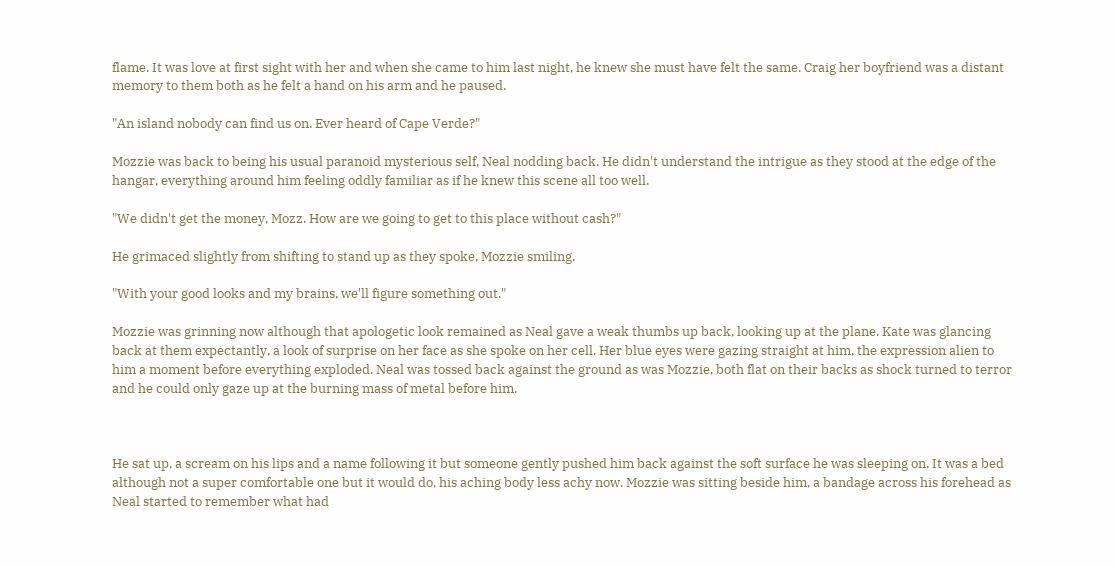flame. It was love at first sight with her and when she came to him last night, he knew she must have felt the same. Craig her boyfriend was a distant memory to them both as he felt a hand on his arm and he paused.

"An island nobody can find us on. Ever heard of Cape Verde?"

Mozzie was back to being his usual paranoid mysterious self, Neal nodding back. He didn't understand the intrigue as they stood at the edge of the hangar, everything around him feeling oddly familiar as if he knew this scene all too well.

"We didn't get the money, Mozz. How are we going to get to this place without cash?"

He grimaced slightly from shifting to stand up as they spoke, Mozzie smiling.

"With your good looks and my brains, we'll figure something out."

Mozzie was grinning now although that apologetic look remained as Neal gave a weak thumbs up back, looking up at the plane. Kate was glancing back at them expectantly, a look of surprise on her face as she spoke on her cell. Her blue eyes were gazing straight at him, the expression alien to him a moment before everything exploded. Neal was tossed back against the ground as was Mozzie, both flat on their backs as shock turned to terror and he could only gaze up at the burning mass of metal before him.



He sat up, a scream on his lips and a name following it but someone gently pushed him back against the soft surface he was sleeping on. It was a bed although not a super comfortable one but it would do, his aching body less achy now. Mozzie was sitting beside him, a bandage across his forehead as Neal started to remember what had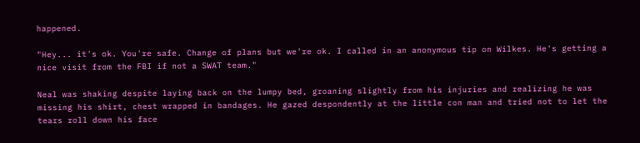happened.

"Hey... it's ok. You're safe. Change of plans but we're ok. I called in an anonymous tip on Wilkes. He's getting a nice visit from the FBI if not a SWAT team."

Neal was shaking despite laying back on the lumpy bed, groaning slightly from his injuries and realizing he was missing his shirt, chest wrapped in bandages. He gazed despondently at the little con man and tried not to let the tears roll down his face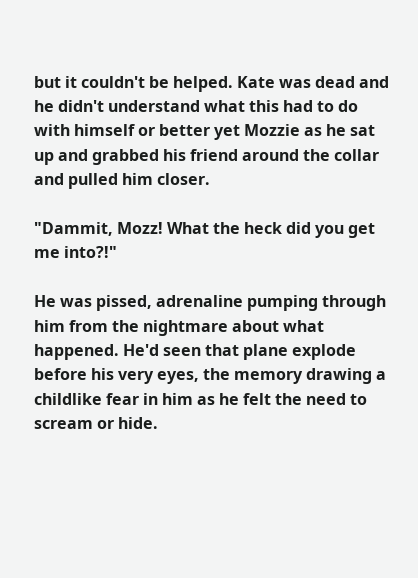but it couldn't be helped. Kate was dead and he didn't understand what this had to do with himself or better yet Mozzie as he sat up and grabbed his friend around the collar and pulled him closer.

"Dammit, Mozz! What the heck did you get me into?!"

He was pissed, adrenaline pumping through him from the nightmare about what happened. He'd seen that plane explode before his very eyes, the memory drawing a childlike fear in him as he felt the need to scream or hide.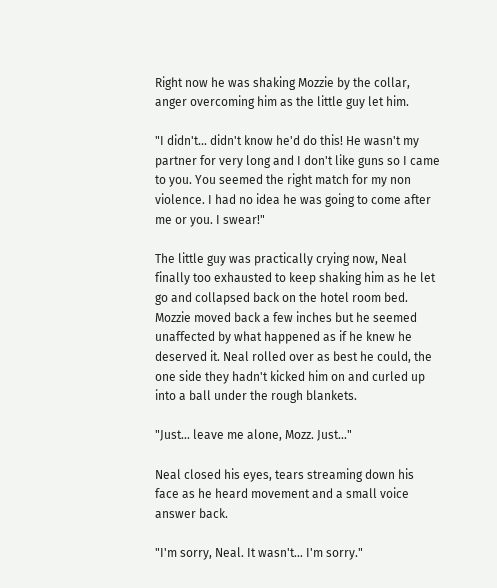Right now he was shaking Mozzie by the collar, anger overcoming him as the little guy let him.

"I didn't... didn't know he'd do this! He wasn't my partner for very long and I don't like guns so I came to you. You seemed the right match for my non violence. I had no idea he was going to come after me or you. I swear!"

The little guy was practically crying now, Neal finally too exhausted to keep shaking him as he let go and collapsed back on the hotel room bed. Mozzie moved back a few inches but he seemed unaffected by what happened as if he knew he deserved it. Neal rolled over as best he could, the one side they hadn't kicked him on and curled up into a ball under the rough blankets.

"Just... leave me alone, Mozz. Just..."

Neal closed his eyes, tears streaming down his face as he heard movement and a small voice answer back.

"I'm sorry, Neal. It wasn't... I'm sorry."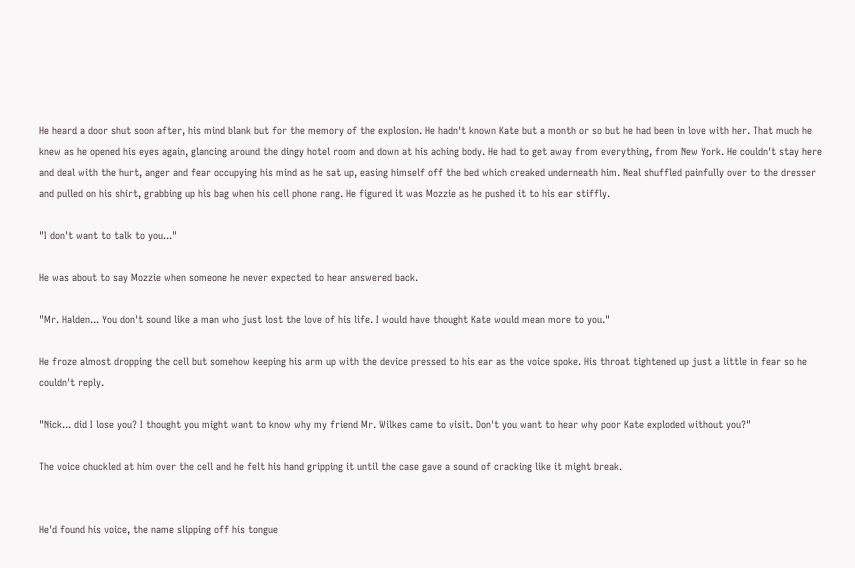He heard a door shut soon after, his mind blank but for the memory of the explosion. He hadn't known Kate but a month or so but he had been in love with her. That much he knew as he opened his eyes again, glancing around the dingy hotel room and down at his aching body. He had to get away from everything, from New York. He couldn't stay here and deal with the hurt, anger and fear occupying his mind as he sat up, easing himself off the bed which creaked underneath him. Neal shuffled painfully over to the dresser and pulled on his shirt, grabbing up his bag when his cell phone rang. He figured it was Mozzie as he pushed it to his ear stiffly.

"I don't want to talk to you..."

He was about to say Mozzie when someone he never expected to hear answered back.

"Mr. Halden... You don't sound like a man who just lost the love of his life. I would have thought Kate would mean more to you."

He froze almost dropping the cell but somehow keeping his arm up with the device pressed to his ear as the voice spoke. His throat tightened up just a little in fear so he couldn't reply.

"Nick... did I lose you? I thought you might want to know why my friend Mr. Wilkes came to visit. Don't you want to hear why poor Kate exploded without you?"

The voice chuckled at him over the cell and he felt his hand gripping it until the case gave a sound of cracking like it might break.


He'd found his voice, the name slipping off his tongue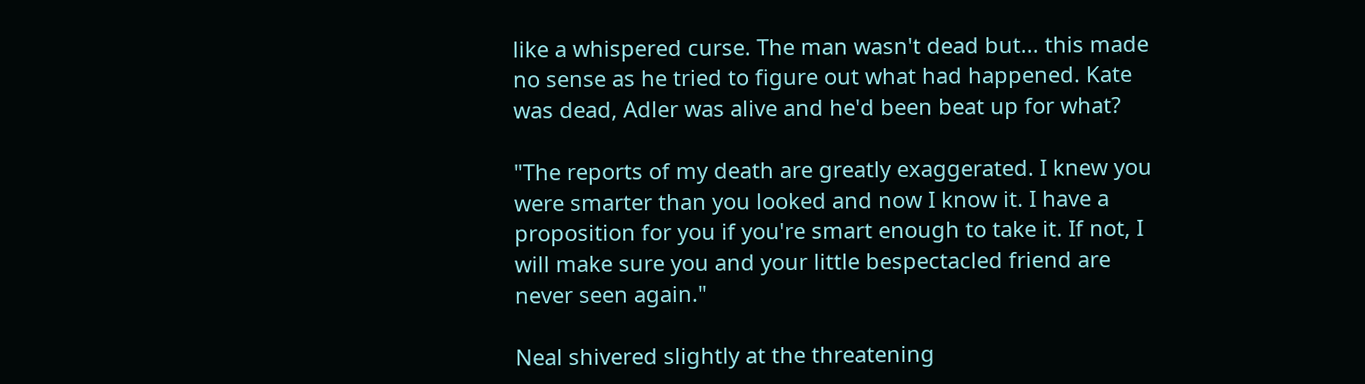like a whispered curse. The man wasn't dead but... this made no sense as he tried to figure out what had happened. Kate was dead, Adler was alive and he'd been beat up for what?

"The reports of my death are greatly exaggerated. I knew you were smarter than you looked and now I know it. I have a proposition for you if you're smart enough to take it. If not, I will make sure you and your little bespectacled friend are never seen again."

Neal shivered slightly at the threatening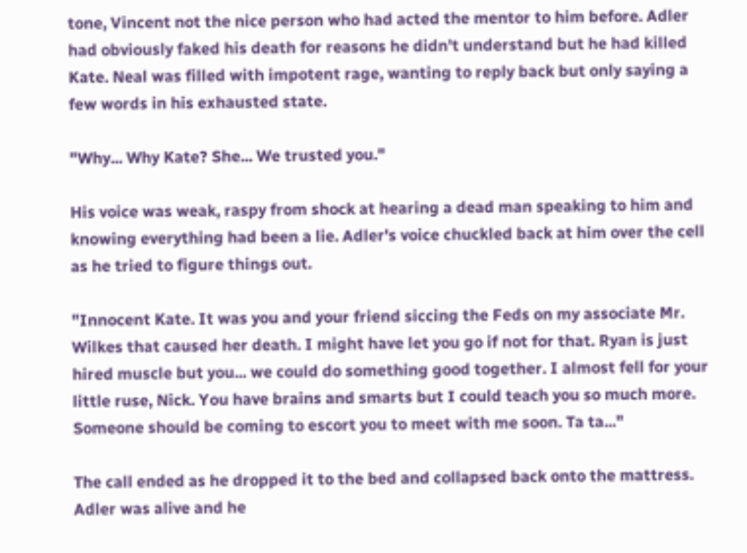tone, Vincent not the nice person who had acted the mentor to him before. Adler had obviously faked his death for reasons he didn't understand but he had killed Kate. Neal was filled with impotent rage, wanting to reply back but only saying a few words in his exhausted state.

"Why... Why Kate? She... We trusted you."

His voice was weak, raspy from shock at hearing a dead man speaking to him and knowing everything had been a lie. Adler's voice chuckled back at him over the cell as he tried to figure things out.

"Innocent Kate. It was you and your friend siccing the Feds on my associate Mr. Wilkes that caused her death. I might have let you go if not for that. Ryan is just hired muscle but you... we could do something good together. I almost fell for your little ruse, Nick. You have brains and smarts but I could teach you so much more. Someone should be coming to escort you to meet with me soon. Ta ta..."

The call ended as he dropped it to the bed and collapsed back onto the mattress. Adler was alive and he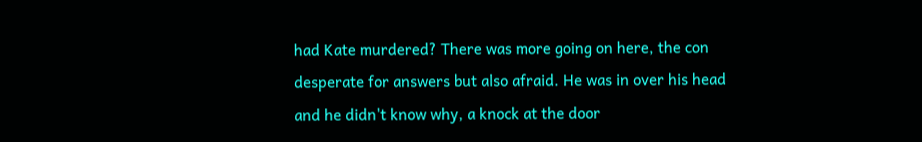had Kate murdered? There was more going on here, the con desperate for answers but also afraid. He was in over his head and he didn't know why, a knock at the door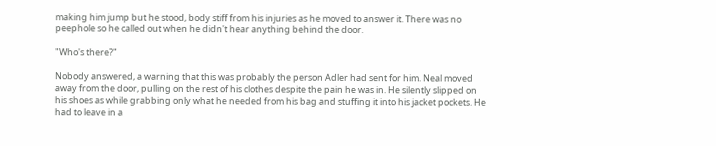making him jump but he stood, body stiff from his injuries as he moved to answer it. There was no peephole so he called out when he didn't hear anything behind the door.

"Who's there?"

Nobody answered, a warning that this was probably the person Adler had sent for him. Neal moved away from the door, pulling on the rest of his clothes despite the pain he was in. He silently slipped on his shoes as while grabbing only what he needed from his bag and stuffing it into his jacket pockets. He had to leave in a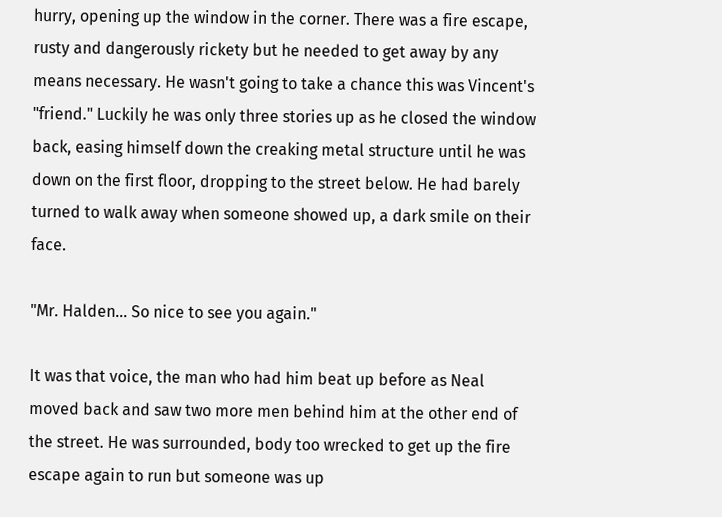hurry, opening up the window in the corner. There was a fire escape, rusty and dangerously rickety but he needed to get away by any means necessary. He wasn't going to take a chance this was Vincent's "friend." Luckily he was only three stories up as he closed the window back, easing himself down the creaking metal structure until he was down on the first floor, dropping to the street below. He had barely turned to walk away when someone showed up, a dark smile on their face.

"Mr. Halden... So nice to see you again."

It was that voice, the man who had him beat up before as Neal moved back and saw two more men behind him at the other end of the street. He was surrounded, body too wrecked to get up the fire escape again to run but someone was up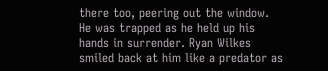there too, peering out the window. He was trapped as he held up his hands in surrender. Ryan Wilkes smiled back at him like a predator as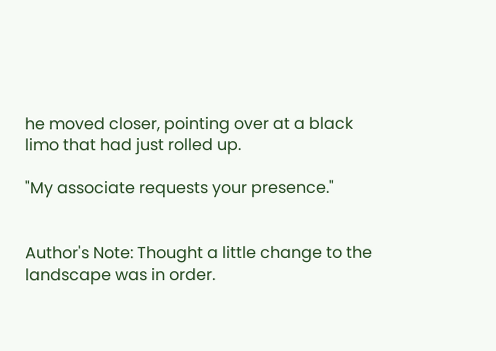he moved closer, pointing over at a black limo that had just rolled up.

"My associate requests your presence."


Author's Note: Thought a little change to the landscape was in order.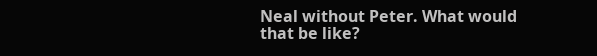Neal without Peter. What would that be like?